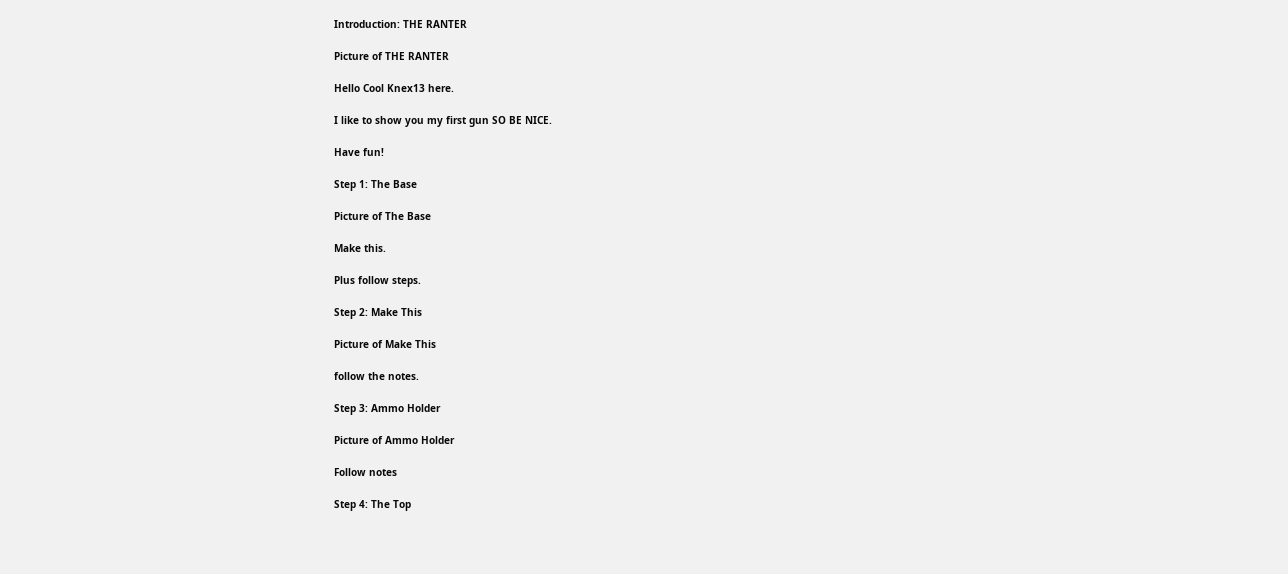Introduction: THE RANTER

Picture of THE RANTER

Hello Cool Knex13 here.

I like to show you my first gun SO BE NICE.

Have fun!

Step 1: The Base

Picture of The Base

Make this.

Plus follow steps.

Step 2: Make This

Picture of Make This

follow the notes.

Step 3: Ammo Holder

Picture of Ammo Holder

Follow notes

Step 4: The Top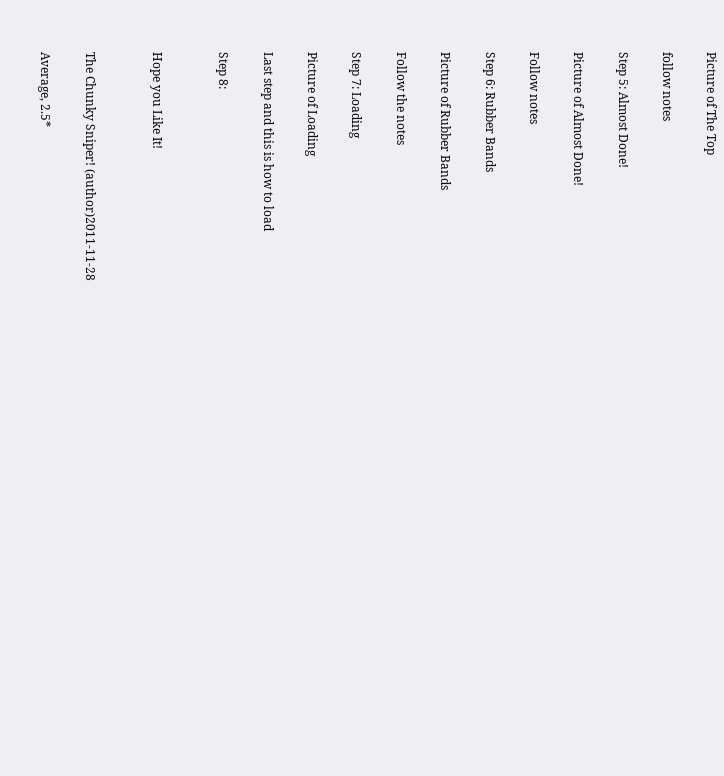Picture of The Top

follow notes

Step 5: Almost Done!

Picture of Almost Done!

Follow notes

Step 6: Rubber Bands

Picture of Rubber Bands

Follow the notes

Step 7: Loading

Picture of Loading

Last step and this is how to load

Step 8:


Hope you Like It!


The Chunky Sniper! (author)2011-11-28

Average, 2.5*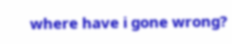where have i gone wrong?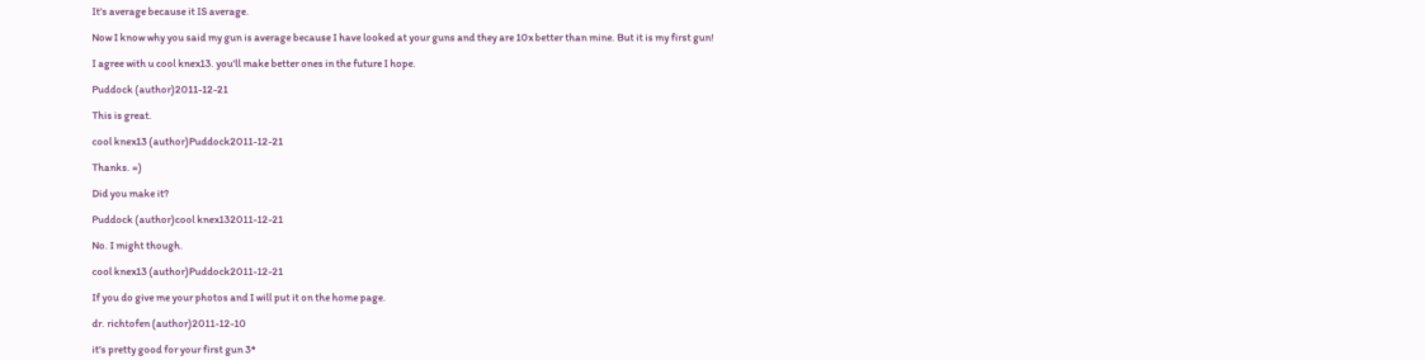It's average because it IS average.

Now I know why you said my gun is average because I have looked at your guns and they are 10x better than mine. But it is my first gun!

I agree with u cool knex13. you'll make better ones in the future I hope.

Puddock (author)2011-12-21

This is great.

cool knex13 (author)Puddock2011-12-21

Thanks. =)

Did you make it?

Puddock (author)cool knex132011-12-21

No. I might though.

cool knex13 (author)Puddock2011-12-21

If you do give me your photos and I will put it on the home page.

dr. richtofen (author)2011-12-10

it's pretty good for your first gun 3*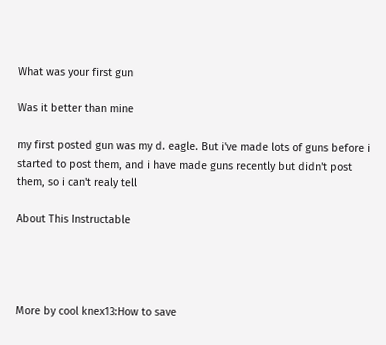What was your first gun

Was it better than mine

my first posted gun was my d. eagle. But i've made lots of guns before i started to post them, and i have made guns recently but didn't post them, so i can't realy tell

About This Instructable




More by cool knex13:How to save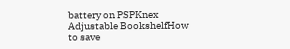battery on PSPKnex Adjustable BookshelfHow to save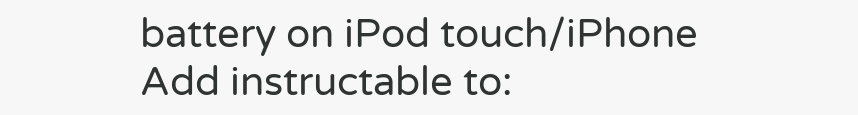battery on iPod touch/iPhone
Add instructable to: